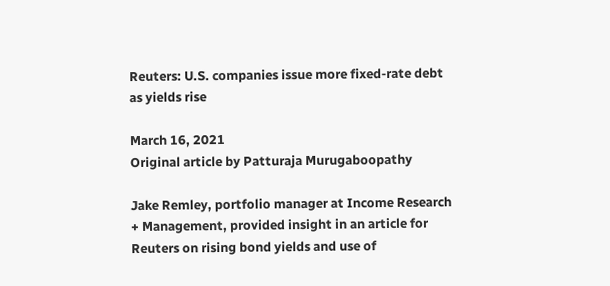Reuters: U.S. companies issue more fixed-rate debt as yields rise

March 16, 2021
Original article by Patturaja Murugaboopathy

Jake Remley, portfolio manager at Income Research + Management, provided insight in an article for Reuters on rising bond yields and use of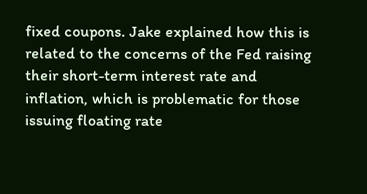fixed coupons. Jake explained how this is related to the concerns of the Fed raising their short-term interest rate and inflation, which is problematic for those issuing floating rate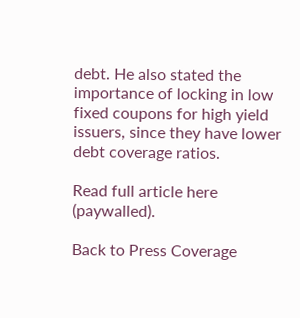debt. He also stated the importance of locking in low fixed coupons for high yield issuers, since they have lower debt coverage ratios.

Read full article here (paywalled).

Back to Press Coverage